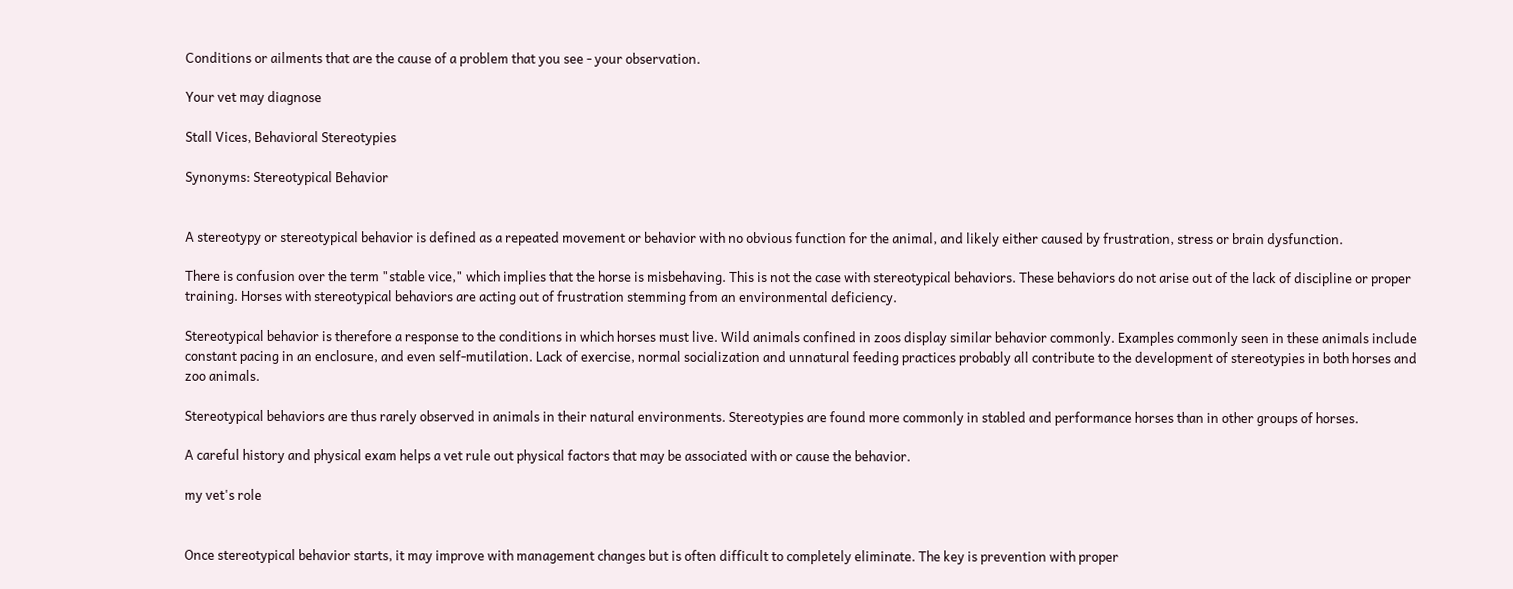Conditions or ailments that are the cause of a problem that you see - your observation.

Your vet may diagnose

Stall Vices, Behavioral Stereotypies

Synonyms: Stereotypical Behavior


A stereotypy or stereotypical behavior is defined as a repeated movement or behavior with no obvious function for the animal, and likely either caused by frustration, stress or brain dysfunction.

There is confusion over the term "stable vice," which implies that the horse is misbehaving. This is not the case with stereotypical behaviors. These behaviors do not arise out of the lack of discipline or proper training. Horses with stereotypical behaviors are acting out of frustration stemming from an environmental deficiency.

Stereotypical behavior is therefore a response to the conditions in which horses must live. Wild animals confined in zoos display similar behavior commonly. Examples commonly seen in these animals include constant pacing in an enclosure, and even self-mutilation. Lack of exercise, normal socialization and unnatural feeding practices probably all contribute to the development of stereotypies in both horses and zoo animals.

Stereotypical behaviors are thus rarely observed in animals in their natural environments. Stereotypies are found more commonly in stabled and performance horses than in other groups of horses.

A careful history and physical exam helps a vet rule out physical factors that may be associated with or cause the behavior.

my vet's role


Once stereotypical behavior starts, it may improve with management changes but is often difficult to completely eliminate. The key is prevention with proper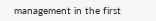management in the first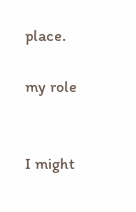place.

my role


I might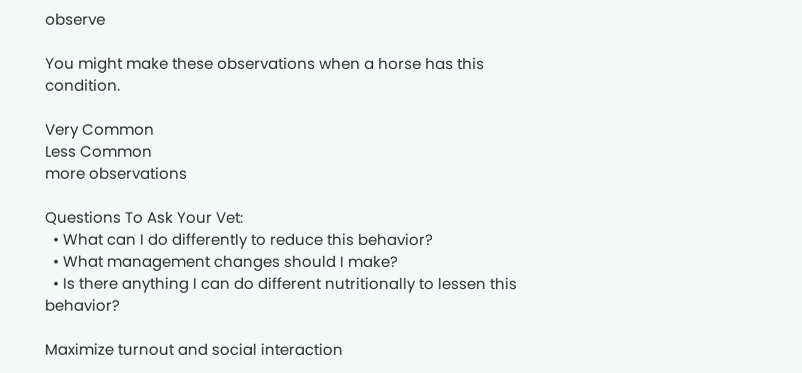observe

You might make these observations when a horse has this condition.

Very Common
Less Common
more observations

Questions To Ask Your Vet:
  • What can I do differently to reduce this behavior?
  • What management changes should I make?
  • Is there anything I can do different nutritionally to lessen this behavior?

Maximize turnout and social interaction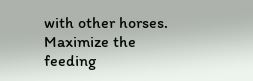with other horses. Maximize the feeding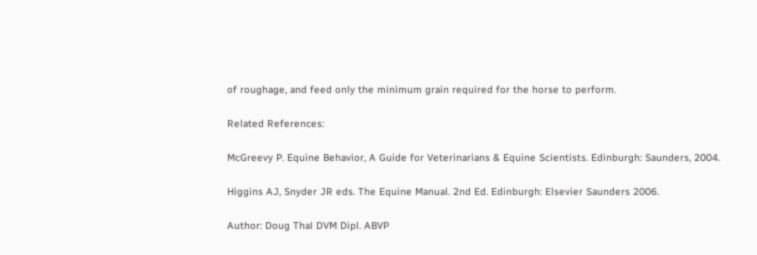of roughage, and feed only the minimum grain required for the horse to perform.

Related References:

McGreevy P. Equine Behavior, A Guide for Veterinarians & Equine Scientists. Edinburgh: Saunders, 2004.

Higgins AJ, Snyder JR eds. The Equine Manual. 2nd Ed. Edinburgh: Elsevier Saunders 2006.

Author: Doug Thal DVM Dipl. ABVP